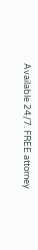Available 24/7. FREE attorney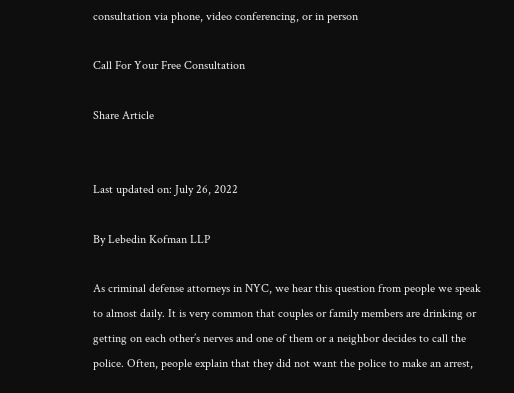consultation via phone, video conferencing, or in person

Call For Your Free Consultation

Share Article


Last updated on: July 26, 2022

By Lebedin Kofman LLP

As criminal defense attorneys in NYC, we hear this question from people we speak to almost daily. It is very common that couples or family members are drinking or getting on each other’s nerves and one of them or a neighbor decides to call the police. Often, people explain that they did not want the police to make an arrest,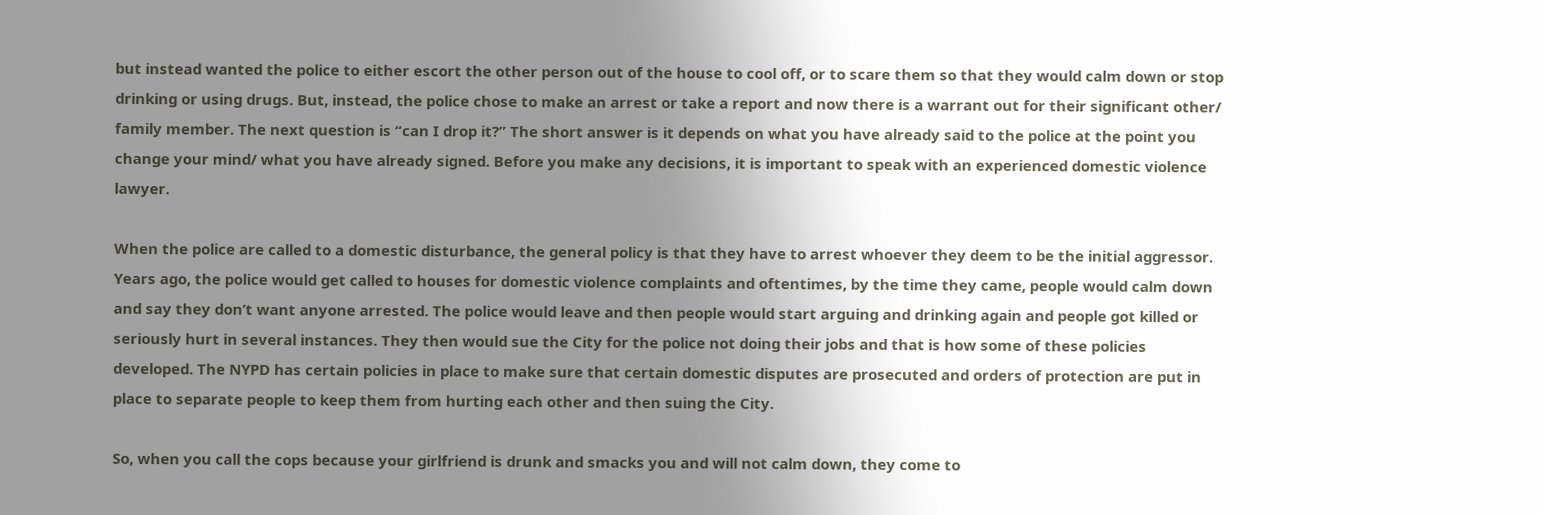but instead wanted the police to either escort the other person out of the house to cool off, or to scare them so that they would calm down or stop drinking or using drugs. But, instead, the police chose to make an arrest or take a report and now there is a warrant out for their significant other/ family member. The next question is “can I drop it?” The short answer is it depends on what you have already said to the police at the point you change your mind/ what you have already signed. Before you make any decisions, it is important to speak with an experienced domestic violence lawyer.

When the police are called to a domestic disturbance, the general policy is that they have to arrest whoever they deem to be the initial aggressor. Years ago, the police would get called to houses for domestic violence complaints and oftentimes, by the time they came, people would calm down and say they don’t want anyone arrested. The police would leave and then people would start arguing and drinking again and people got killed or seriously hurt in several instances. They then would sue the City for the police not doing their jobs and that is how some of these policies developed. The NYPD has certain policies in place to make sure that certain domestic disputes are prosecuted and orders of protection are put in place to separate people to keep them from hurting each other and then suing the City.

So, when you call the cops because your girlfriend is drunk and smacks you and will not calm down, they come to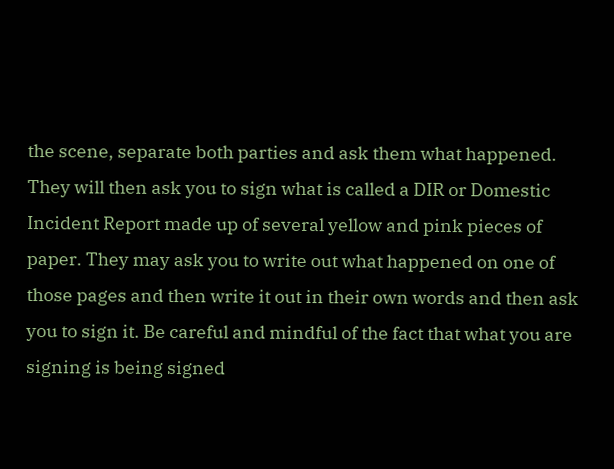the scene, separate both parties and ask them what happened. They will then ask you to sign what is called a DIR or Domestic Incident Report made up of several yellow and pink pieces of paper. They may ask you to write out what happened on one of those pages and then write it out in their own words and then ask you to sign it. Be careful and mindful of the fact that what you are signing is being signed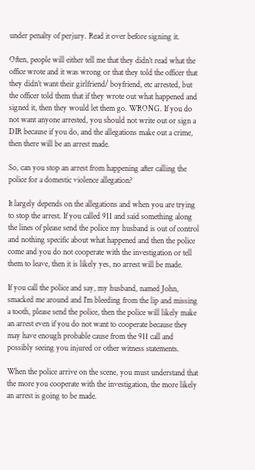under penalty of perjury. Read it over before signing it.

Often, people will either tell me that they didn’t read what the office wrote and it was wrong or that they told the officer that they didn’t want their girlfriend/ boyfriend, etc arrested, but the officer told them that if they wrote out what happened and signed it, then they would let them go. WRONG. If you do not want anyone arrested, you should not write out or sign a DIR because if you do, and the allegations make out a crime, then there will be an arrest made.

So, can you stop an arrest from happening after calling the police for a domestic violence allegation?

It largely depends on the allegations and when you are trying to stop the arrest. If you called 911 and said something along the lines of please send the police my husband is out of control and nothing specific about what happened and then the police come and you do not cooperate with the investigation or tell them to leave, then it is likely yes, no arrest will be made.

If you call the police and say, my husband, named John, smacked me around and I’m bleeding from the lip and missing a tooth, please send the police, then the police will likely make an arrest even if you do not want to cooperate because they may have enough probable cause from the 911 call and possibly seeing you injured or other witness statements.

When the police arrive on the scene, you must understand that the more you cooperate with the investigation, the more likely an arrest is going to be made.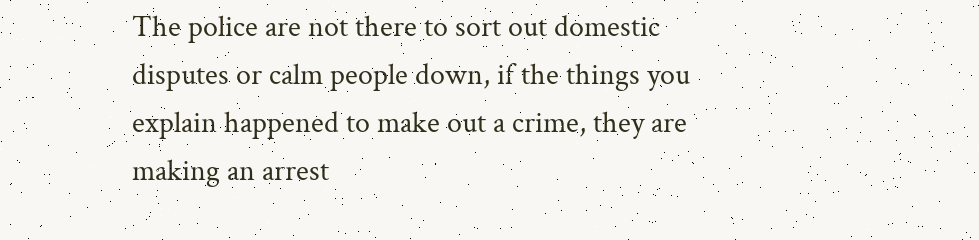The police are not there to sort out domestic disputes or calm people down, if the things you explain happened to make out a crime, they are making an arrest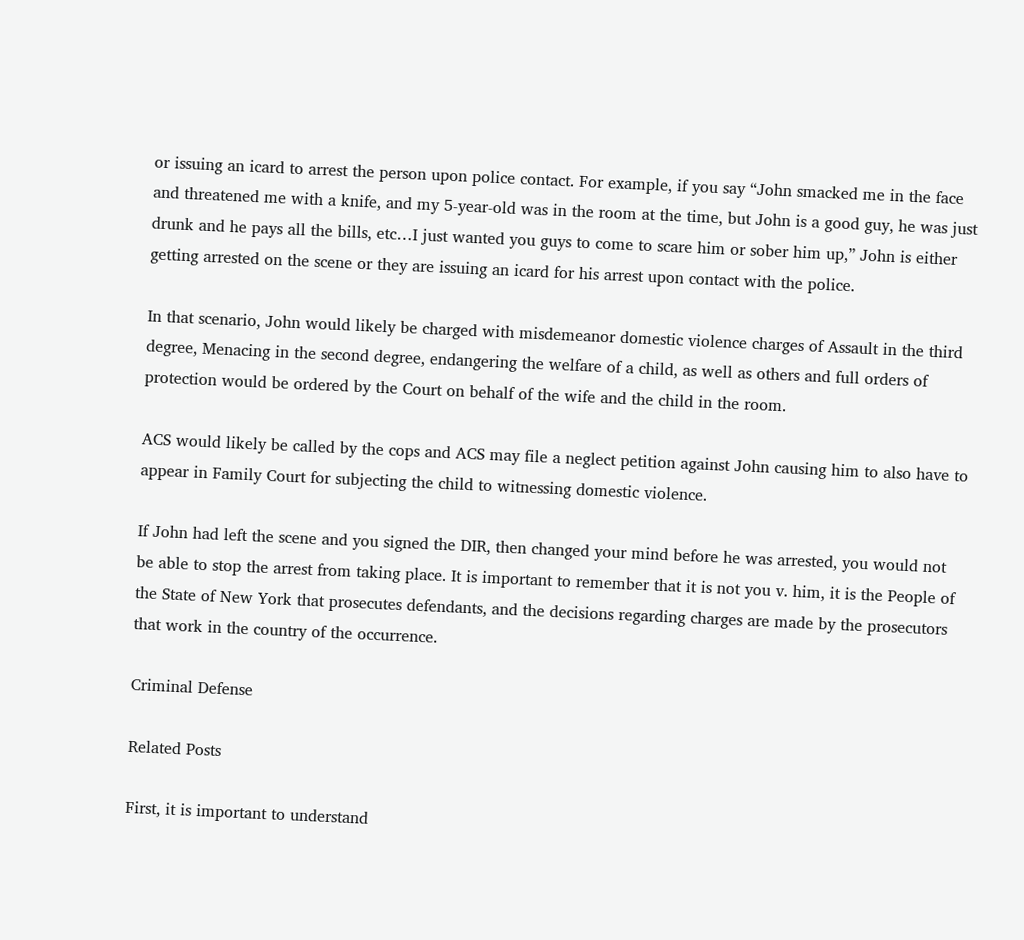or issuing an icard to arrest the person upon police contact. For example, if you say “John smacked me in the face and threatened me with a knife, and my 5-year-old was in the room at the time, but John is a good guy, he was just drunk and he pays all the bills, etc…I just wanted you guys to come to scare him or sober him up,” John is either getting arrested on the scene or they are issuing an icard for his arrest upon contact with the police.

In that scenario, John would likely be charged with misdemeanor domestic violence charges of Assault in the third degree, Menacing in the second degree, endangering the welfare of a child, as well as others and full orders of protection would be ordered by the Court on behalf of the wife and the child in the room.

ACS would likely be called by the cops and ACS may file a neglect petition against John causing him to also have to appear in Family Court for subjecting the child to witnessing domestic violence.

If John had left the scene and you signed the DIR, then changed your mind before he was arrested, you would not be able to stop the arrest from taking place. It is important to remember that it is not you v. him, it is the People of the State of New York that prosecutes defendants, and the decisions regarding charges are made by the prosecutors that work in the country of the occurrence.

Criminal Defense

Related Posts

First, it is important to understand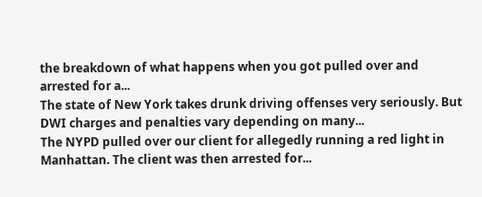the breakdown of what happens when you got pulled over and arrested for a...
The state of New York takes drunk driving offenses very seriously. But DWI charges and penalties vary depending on many...
The NYPD pulled over our client for allegedly running a red light in Manhattan. The client was then arrested for...